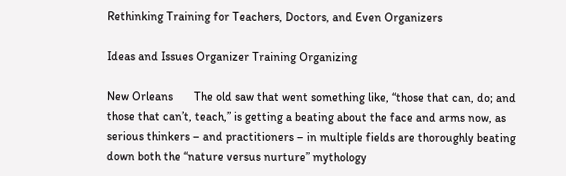Rethinking Training for Teachers, Doctors, and Even Organizers

Ideas and Issues Organizer Training Organizing

New Orleans       The old saw that went something like, “those that can, do; and those that can’t, teach,” is getting a beating about the face and arms now, as serious thinkers – and practitioners – in multiple fields are thoroughly beating down both the “nature versus nurture” mythology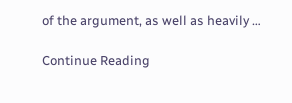of the argument, as well as heavily …

Continue Reading